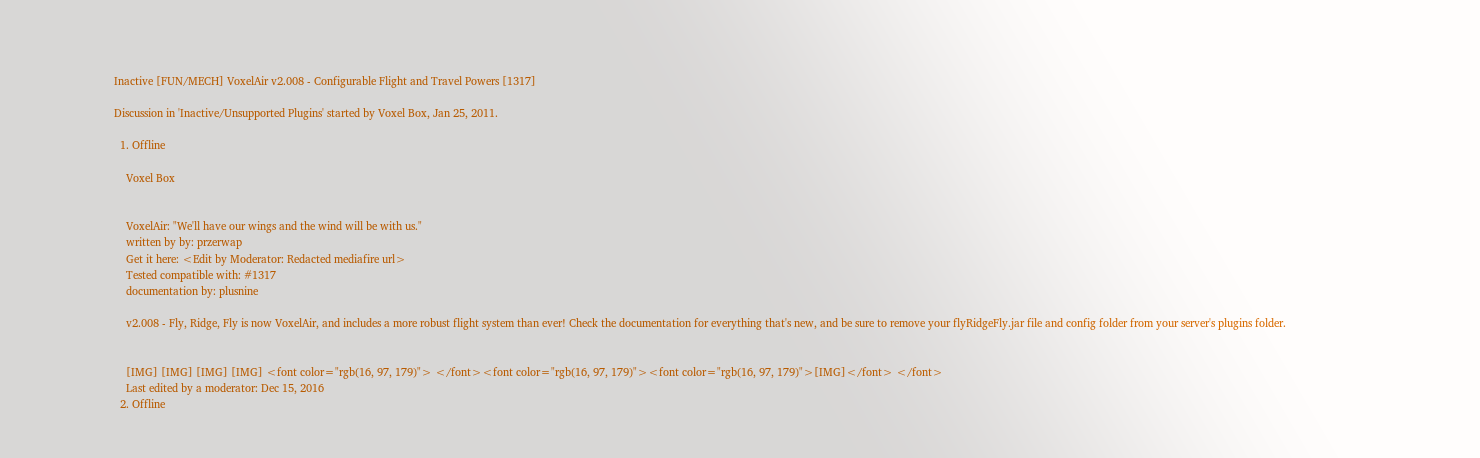Inactive [FUN/MECH] VoxelAir v2.008 - Configurable Flight and Travel Powers [1317]

Discussion in 'Inactive/Unsupported Plugins' started by Voxel Box, Jan 25, 2011.

  1. Offline

    Voxel Box


    VoxelAir: "We'll have our wings and the wind will be with us."
    written by by: przerwap
    Get it here: <Edit by Moderator: Redacted mediafire url>
    Tested compatible with: #1317
    documentation by: plusnine

    v2.008 - Fly, Ridge, Fly is now VoxelAir, and includes a more robust flight system than ever! Check the documentation for everything that's new, and be sure to remove your flyRidgeFly.jar file and config folder from your server's plugins folder.


    [IMG] [IMG] [IMG] [IMG] <font color="rgb(16, 97, 179)"> </font><font color="rgb(16, 97, 179)"><font color="rgb(16, 97, 179)">[IMG]</font> </font>
    Last edited by a moderator: Dec 15, 2016
  2. Offline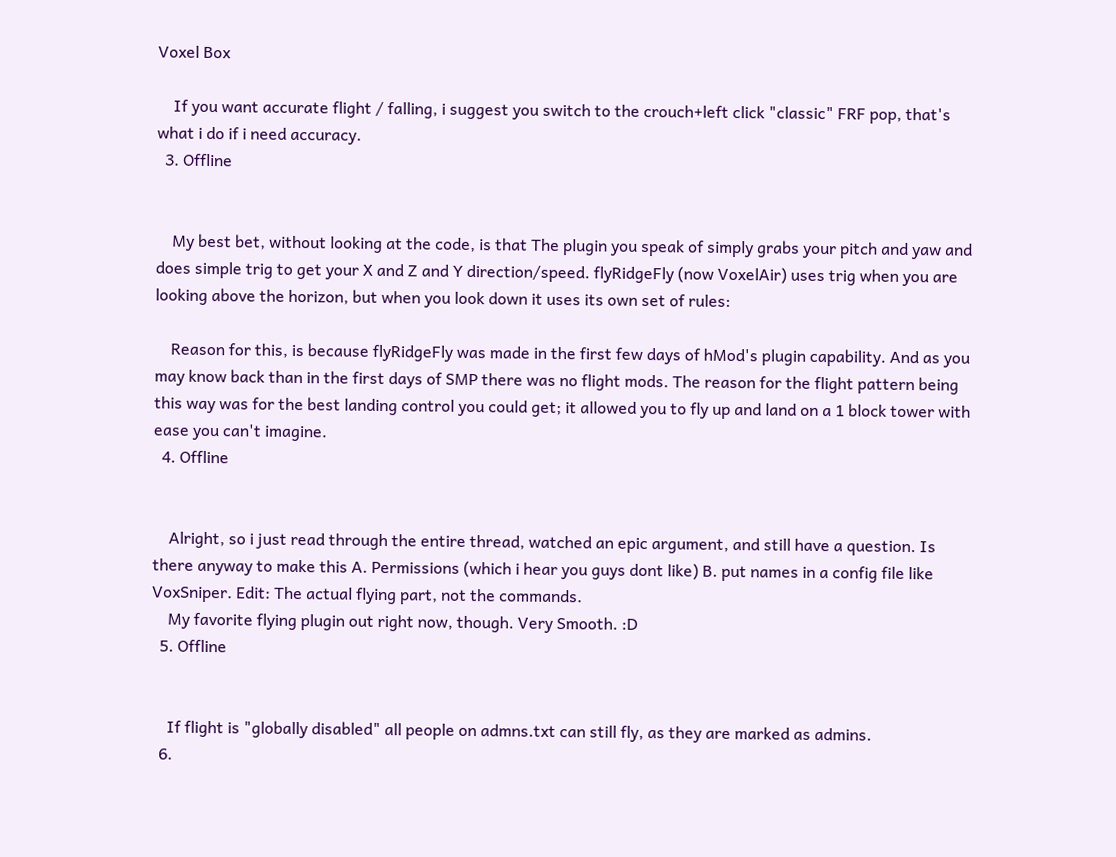Voxel Box

    If you want accurate flight / falling, i suggest you switch to the crouch+left click "classic" FRF pop, that's what i do if i need accuracy.
  3. Offline


    My best bet, without looking at the code, is that The plugin you speak of simply grabs your pitch and yaw and does simple trig to get your X and Z and Y direction/speed. flyRidgeFly (now VoxelAir) uses trig when you are looking above the horizon, but when you look down it uses its own set of rules:

    Reason for this, is because flyRidgeFly was made in the first few days of hMod's plugin capability. And as you may know back than in the first days of SMP there was no flight mods. The reason for the flight pattern being this way was for the best landing control you could get; it allowed you to fly up and land on a 1 block tower with ease you can't imagine.
  4. Offline


    Alright, so i just read through the entire thread, watched an epic argument, and still have a question. Is there anyway to make this A. Permissions (which i hear you guys dont like) B. put names in a config file like VoxSniper. Edit: The actual flying part, not the commands.
    My favorite flying plugin out right now, though. Very Smooth. :D
  5. Offline


    If flight is "globally disabled" all people on admns.txt can still fly, as they are marked as admins.
  6.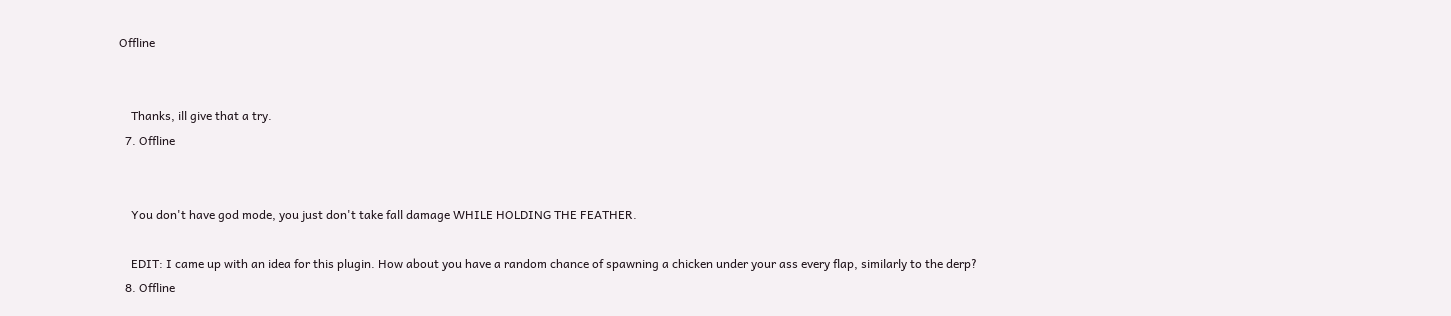Offline


    Thanks, ill give that a try.
  7. Offline


    You don't have god mode, you just don't take fall damage WHILE HOLDING THE FEATHER.

    EDIT: I came up with an idea for this plugin. How about you have a random chance of spawning a chicken under your ass every flap, similarly to the derp?
  8. Offline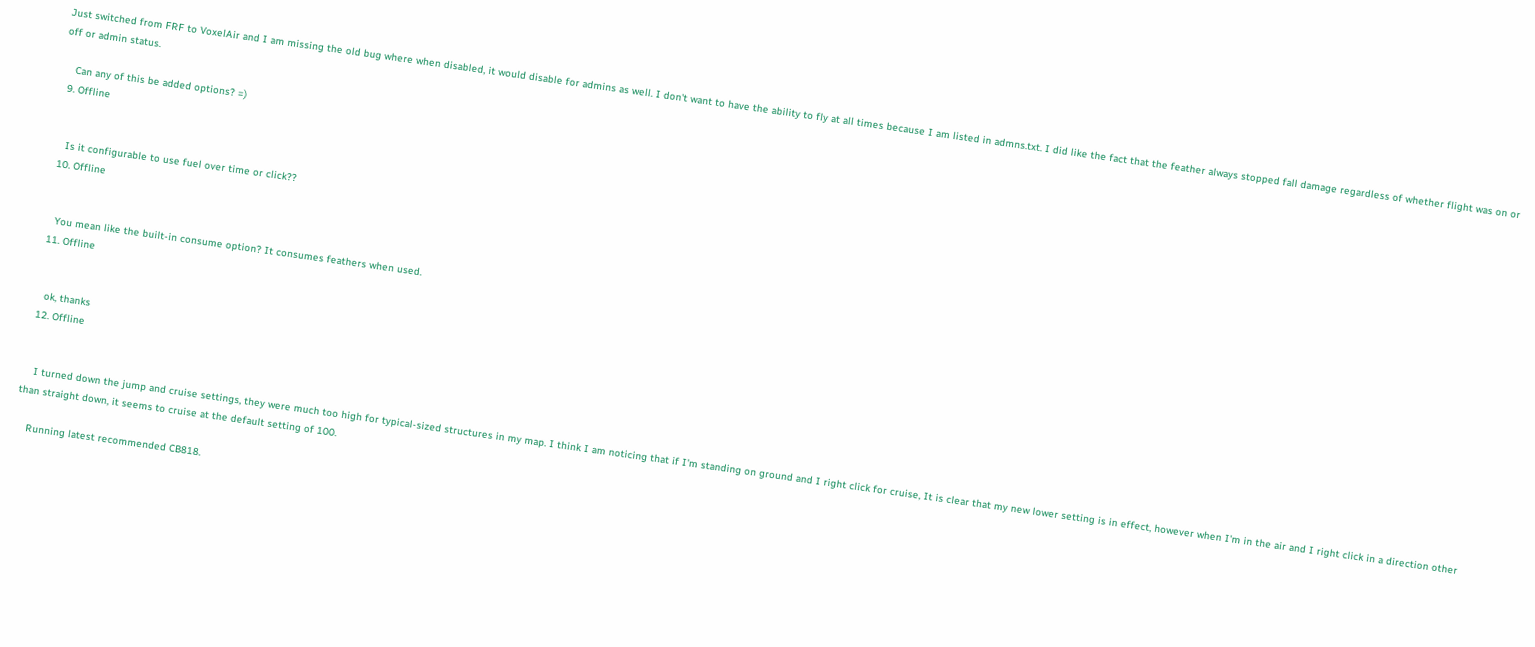Just switched from FRF to VoxelAir and I am missing the old bug where when disabled, it would disable for admins as well. I don't want to have the ability to fly at all times because I am listed in admns.txt. I did like the fact that the feather always stopped fall damage regardless of whether flight was on or off or admin status.

    Can any of this be added options? =)
  9. Offline


    Is it configurable to use fuel over time or click??
  10. Offline


    You mean like the built-in consume option? It consumes feathers when used.
  11. Offline


    ok, thanks
  12. Offline


    I turned down the jump and cruise settings, they were much too high for typical-sized structures in my map. I think I am noticing that if I'm standing on ground and I right click for cruise, It is clear that my new lower setting is in effect, however when I'm in the air and I right click in a direction other than straight down, it seems to cruise at the default setting of 100.

    Running latest recommended CB818.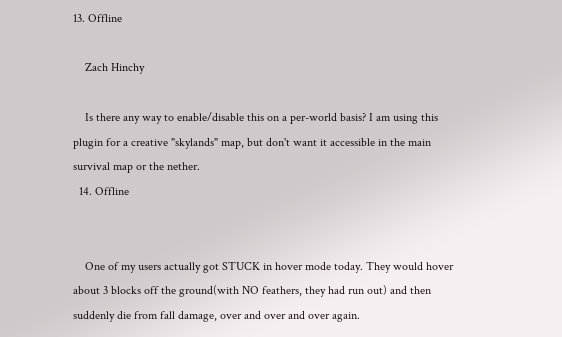13. Offline

    Zach Hinchy

    Is there any way to enable/disable this on a per-world basis? I am using this plugin for a creative "skylands" map, but don't want it accessible in the main survival map or the nether.
  14. Offline


    One of my users actually got STUCK in hover mode today. They would hover about 3 blocks off the ground(with NO feathers, they had run out) and then suddenly die from fall damage, over and over and over again.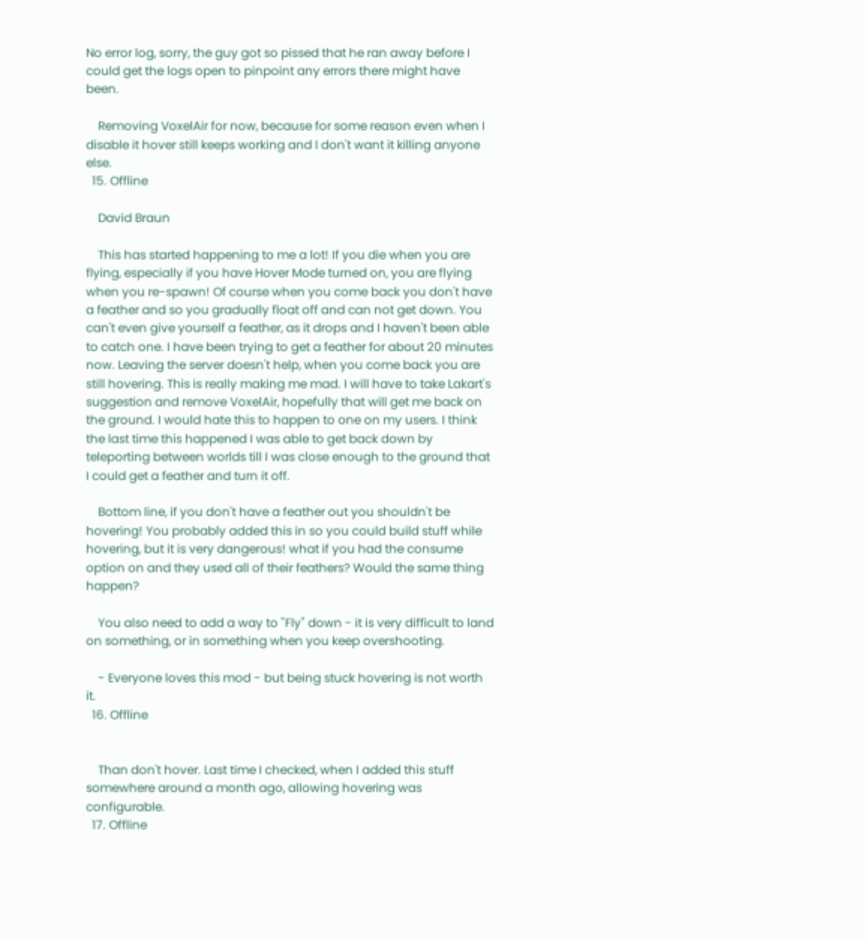No error log, sorry, the guy got so pissed that he ran away before I could get the logs open to pinpoint any errors there might have been.

    Removing VoxelAir for now, because for some reason even when I disable it hover still keeps working and I don't want it killing anyone else.
  15. Offline

    David Braun

    This has started happening to me a lot! If you die when you are flying, especially if you have Hover Mode turned on, you are flying when you re-spawn! Of course when you come back you don't have a feather and so you gradually float off and can not get down. You can't even give yourself a feather, as it drops and I haven't been able to catch one. I have been trying to get a feather for about 20 minutes now. Leaving the server doesn't help, when you come back you are still hovering. This is really making me mad. I will have to take Lakart's suggestion and remove VoxelAir, hopefully that will get me back on the ground. I would hate this to happen to one on my users. I think the last time this happened I was able to get back down by teleporting between worlds till I was close enough to the ground that I could get a feather and turn it off.

    Bottom line, if you don't have a feather out you shouldn't be hovering! You probably added this in so you could build stuff while hovering, but it is very dangerous! what if you had the consume option on and they used all of their feathers? Would the same thing happen?

    You also need to add a way to "Fly" down - it is very difficult to land on something, or in something when you keep overshooting.

    - Everyone loves this mod - but being stuck hovering is not worth it.
  16. Offline


    Than don't hover. Last time I checked, when I added this stuff somewhere around a month ago, allowing hovering was configurable.
  17. Offline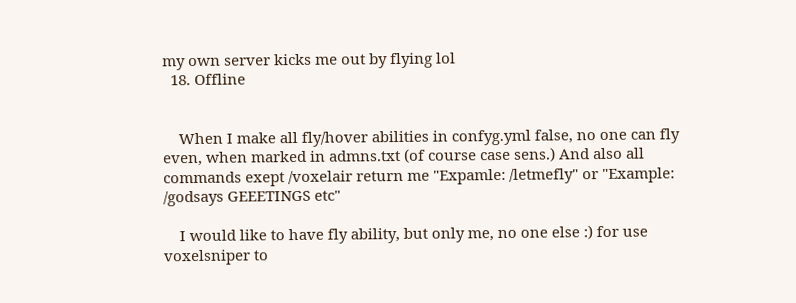my own server kicks me out by flying lol
  18. Offline


    When I make all fly/hover abilities in confyg.yml false, no one can fly even, when marked in admns.txt (of course case sens.) And also all commands exept /voxelair return me "Expamle: /letmefly" or "Example: /godsays GEEETINGS etc"

    I would like to have fly ability, but only me, no one else :) for use voxelsniper to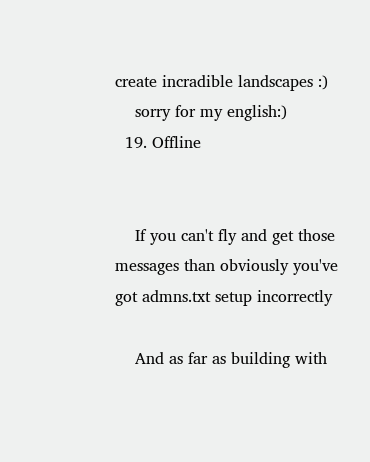create incradible landscapes :)
    sorry for my english:)
  19. Offline


    If you can't fly and get those messages than obviously you've got admns.txt setup incorrectly

    And as far as building with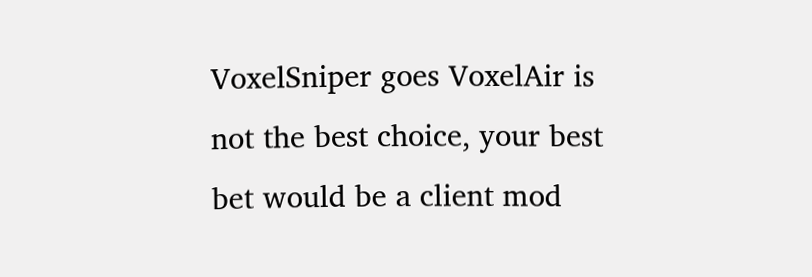VoxelSniper goes VoxelAir is not the best choice, your best bet would be a client mod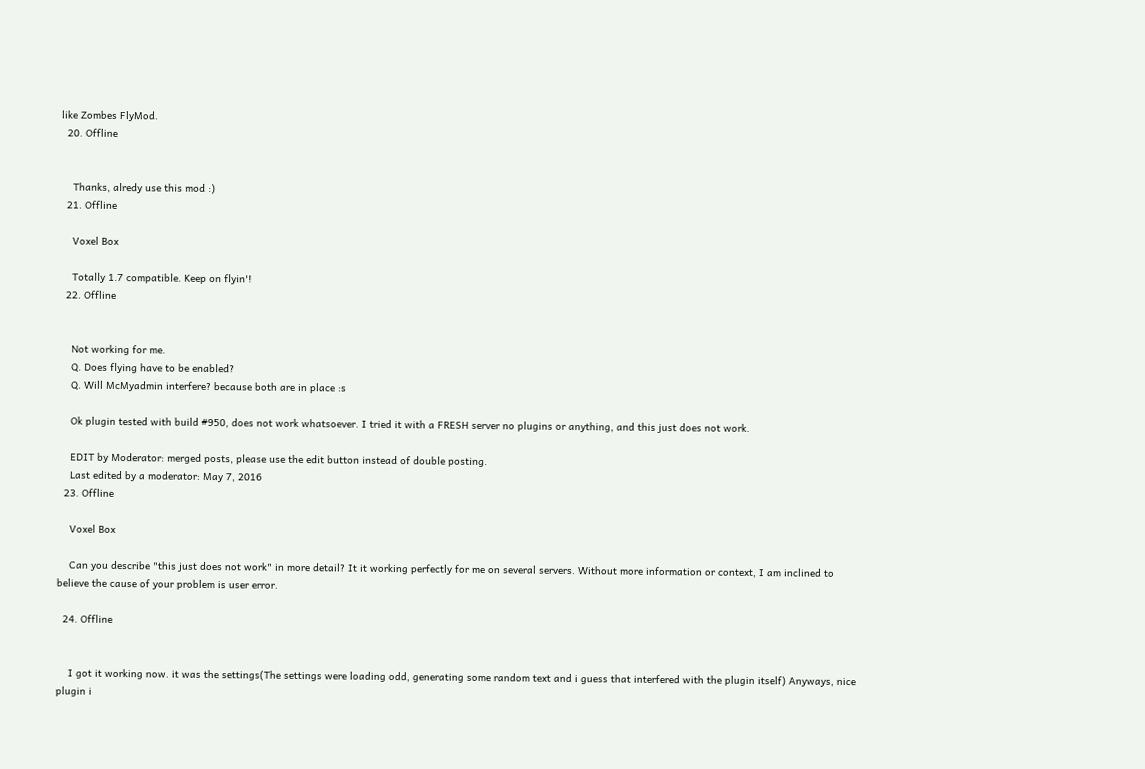like Zombes FlyMod.
  20. Offline


    Thanks, alredy use this mod :)
  21. Offline

    Voxel Box

    Totally 1.7 compatible. Keep on flyin'!
  22. Offline


    Not working for me.
    Q. Does flying have to be enabled?
    Q. Will McMyadmin interfere? because both are in place :s

    Ok plugin tested with build #950, does not work whatsoever. I tried it with a FRESH server no plugins or anything, and this just does not work.

    EDIT by Moderator: merged posts, please use the edit button instead of double posting.
    Last edited by a moderator: May 7, 2016
  23. Offline

    Voxel Box

    Can you describe "this just does not work" in more detail? It it working perfectly for me on several servers. Without more information or context, I am inclined to believe the cause of your problem is user error.

  24. Offline


    I got it working now. it was the settings(The settings were loading odd, generating some random text and i guess that interfered with the plugin itself) Anyways, nice plugin i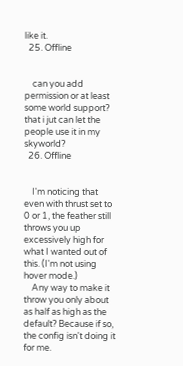like it.
  25. Offline


    can you add permission or at least some world support? that i jut can let the people use it in my skyworld?
  26. Offline


    I'm noticing that even with thrust set to 0 or 1, the feather still throws you up excessively high for what I wanted out of this. (I'm not using hover mode.)
    Any way to make it throw you only about as half as high as the default? Because if so, the config isn't doing it for me.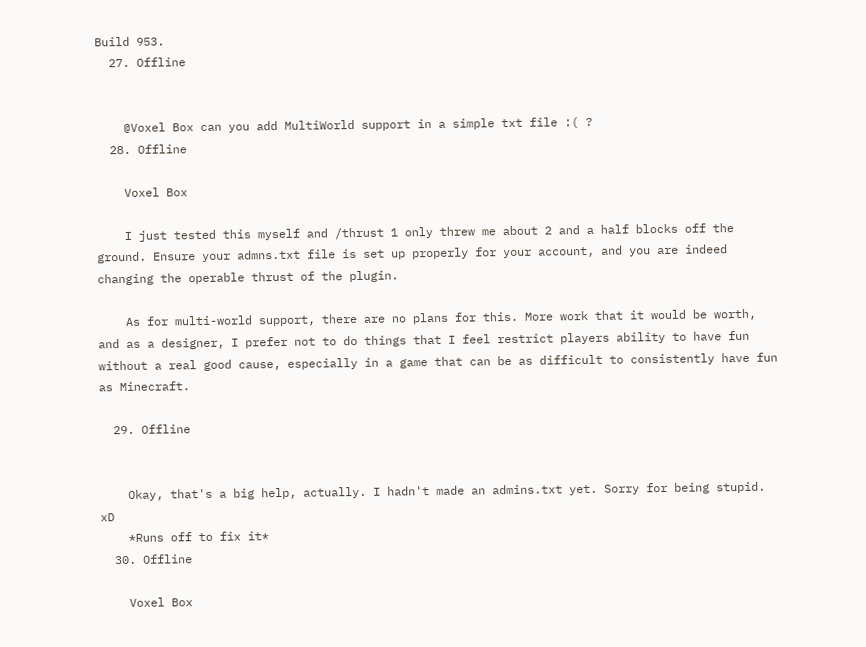Build 953.
  27. Offline


    @Voxel Box can you add MultiWorld support in a simple txt file :( ?
  28. Offline

    Voxel Box

    I just tested this myself and /thrust 1 only threw me about 2 and a half blocks off the ground. Ensure your admns.txt file is set up properly for your account, and you are indeed changing the operable thrust of the plugin.

    As for multi-world support, there are no plans for this. More work that it would be worth, and as a designer, I prefer not to do things that I feel restrict players ability to have fun without a real good cause, especially in a game that can be as difficult to consistently have fun as Minecraft.

  29. Offline


    Okay, that's a big help, actually. I hadn't made an admins.txt yet. Sorry for being stupid. xD
    *Runs off to fix it*
  30. Offline

    Voxel Box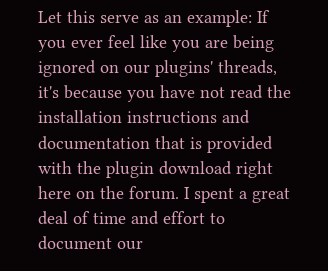Let this serve as an example: If you ever feel like you are being ignored on our plugins' threads, it's because you have not read the installation instructions and documentation that is provided with the plugin download right here on the forum. I spent a great deal of time and effort to document our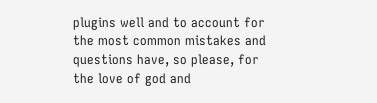plugins well and to account for the most common mistakes and questions have, so please, for the love of god and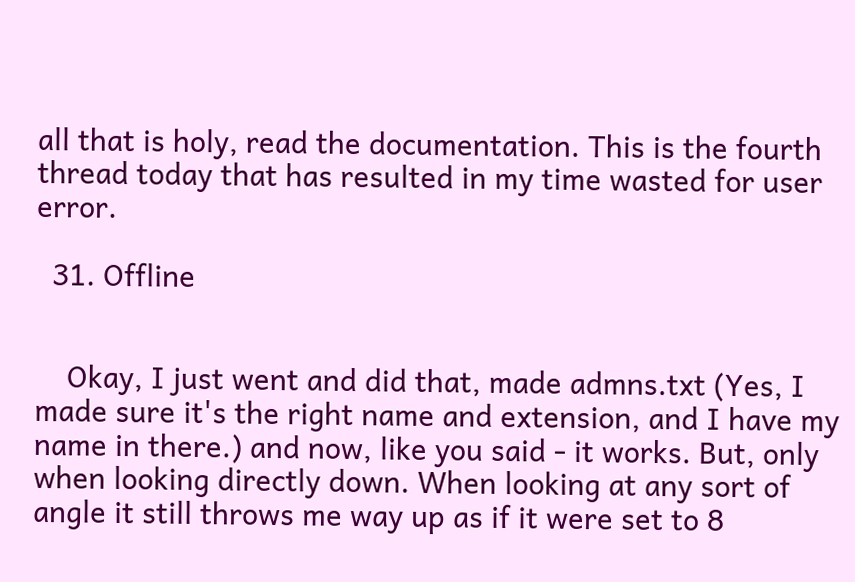all that is holy, read the documentation. This is the fourth thread today that has resulted in my time wasted for user error.

  31. Offline


    Okay, I just went and did that, made admns.txt (Yes, I made sure it's the right name and extension, and I have my name in there.) and now, like you said - it works. But, only when looking directly down. When looking at any sort of angle it still throws me way up as if it were set to 8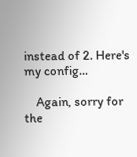instead of 2. Here's my config...

    Again, sorry for the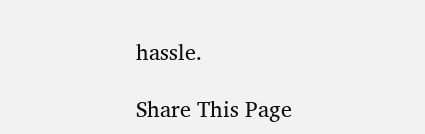hassle.

Share This Page